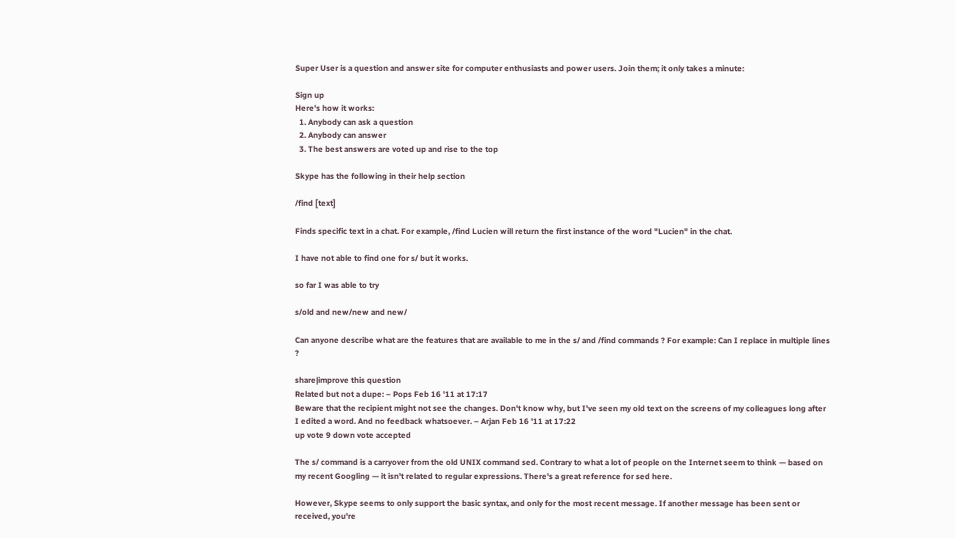Super User is a question and answer site for computer enthusiasts and power users. Join them; it only takes a minute:

Sign up
Here's how it works:
  1. Anybody can ask a question
  2. Anybody can answer
  3. The best answers are voted up and rise to the top

Skype has the following in their help section

/find [text]

Finds specific text in a chat. For example, /find Lucien will return the first instance of the word "Lucien" in the chat.

I have not able to find one for s/ but it works.

so far I was able to try

s/old and new/new and new/

Can anyone describe what are the features that are available to me in the s/ and /find commands ? For example: Can I replace in multiple lines ?

share|improve this question
Related but not a dupe: – Pops Feb 16 '11 at 17:17
Beware that the recipient might not see the changes. Don't know why, but I've seen my old text on the screens of my colleagues long after I edited a word. And no feedback whatsoever. – Arjan Feb 16 '11 at 17:22
up vote 9 down vote accepted

The s/ command is a carryover from the old UNIX command sed. Contrary to what a lot of people on the Internet seem to think — based on my recent Googling — it isn't related to regular expressions. There's a great reference for sed here.

However, Skype seems to only support the basic syntax, and only for the most recent message. If another message has been sent or received, you're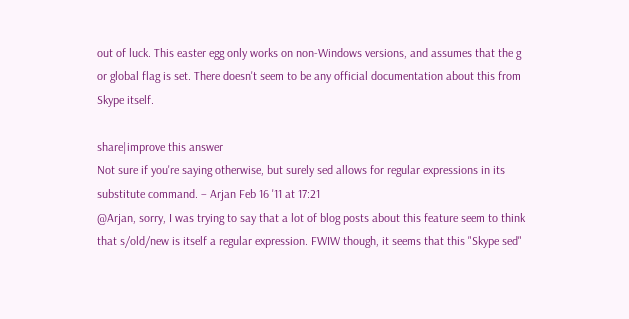out of luck. This easter egg only works on non-Windows versions, and assumes that the g or global flag is set. There doesn't seem to be any official documentation about this from Skype itself.

share|improve this answer
Not sure if you're saying otherwise, but surely sed allows for regular expressions in its substitute command. – Arjan Feb 16 '11 at 17:21
@Arjan, sorry, I was trying to say that a lot of blog posts about this feature seem to think that s/old/new is itself a regular expression. FWIW though, it seems that this "Skype sed"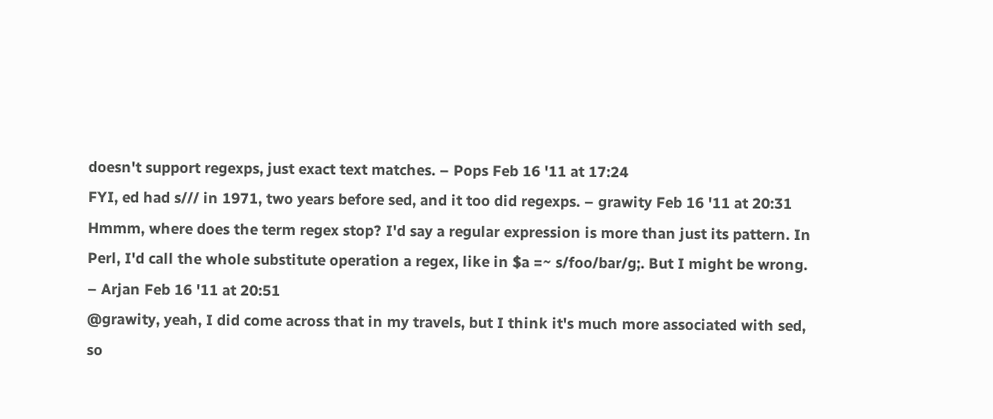doesn't support regexps, just exact text matches. – Pops Feb 16 '11 at 17:24
FYI, ed had s/// in 1971, two years before sed, and it too did regexps. – grawity Feb 16 '11 at 20:31
Hmmm, where does the term regex stop? I'd say a regular expression is more than just its pattern. In Perl, I'd call the whole substitute operation a regex, like in $a =~ s/foo/bar/g;. But I might be wrong. – Arjan Feb 16 '11 at 20:51
@grawity, yeah, I did come across that in my travels, but I think it's much more associated with sed, so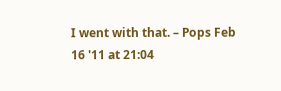I went with that. – Pops Feb 16 '11 at 21:04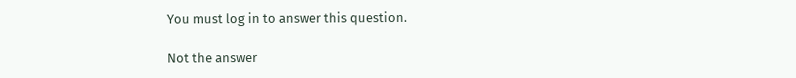You must log in to answer this question.

Not the answer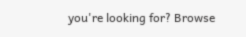you're looking for? Browse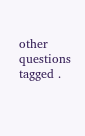other questions tagged .